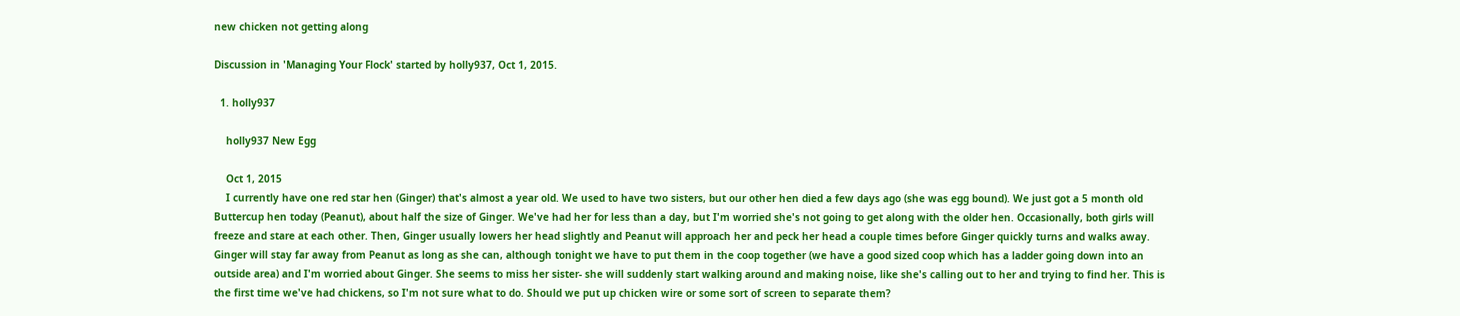new chicken not getting along

Discussion in 'Managing Your Flock' started by holly937, Oct 1, 2015.

  1. holly937

    holly937 New Egg

    Oct 1, 2015
    I currently have one red star hen (Ginger) that's almost a year old. We used to have two sisters, but our other hen died a few days ago (she was egg bound). We just got a 5 month old Buttercup hen today (Peanut), about half the size of Ginger. We've had her for less than a day, but I'm worried she's not going to get along with the older hen. Occasionally, both girls will freeze and stare at each other. Then, Ginger usually lowers her head slightly and Peanut will approach her and peck her head a couple times before Ginger quickly turns and walks away. Ginger will stay far away from Peanut as long as she can, although tonight we have to put them in the coop together (we have a good sized coop which has a ladder going down into an outside area) and I'm worried about Ginger. She seems to miss her sister- she will suddenly start walking around and making noise, like she's calling out to her and trying to find her. This is the first time we've had chickens, so I'm not sure what to do. Should we put up chicken wire or some sort of screen to separate them?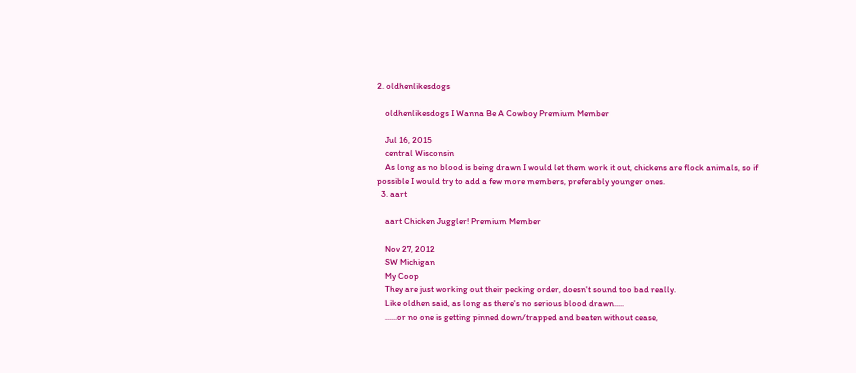2. oldhenlikesdogs

    oldhenlikesdogs I Wanna Be A Cowboy Premium Member

    Jul 16, 2015
    central Wisconsin
    As long as no blood is being drawn I would let them work it out, chickens are flock animals, so if possible I would try to add a few more members, preferably younger ones.
  3. aart

    aart Chicken Juggler! Premium Member

    Nov 27, 2012
    SW Michigan
    My Coop
    They are just working out their pecking order, doesn't sound too bad really.
    Like oldhen said, as long as there's no serious blood drawn.....
    ......or no one is getting pinned down/trapped and beaten without cease,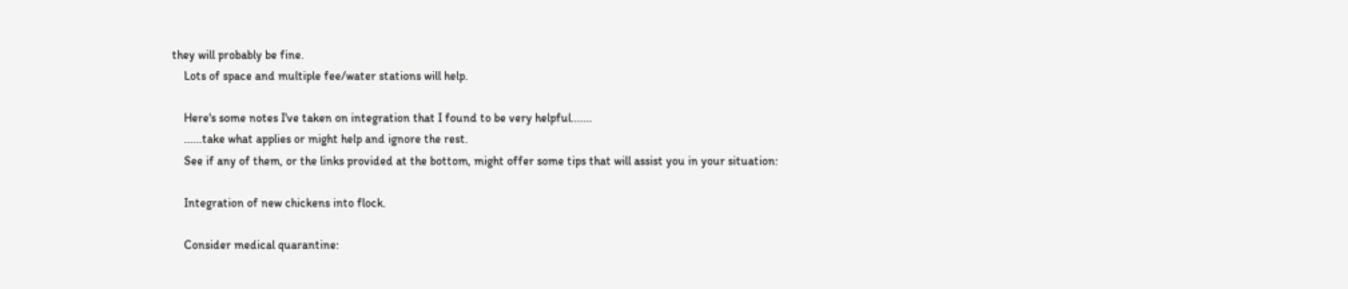they will probably be fine.
    Lots of space and multiple fee/water stations will help.

    Here's some notes I've taken on integration that I found to be very helpful.......
    ......take what applies or might help and ignore the rest.
    See if any of them, or the links provided at the bottom, might offer some tips that will assist you in your situation:

    Integration of new chickens into flock.

    Consider medical quarantine: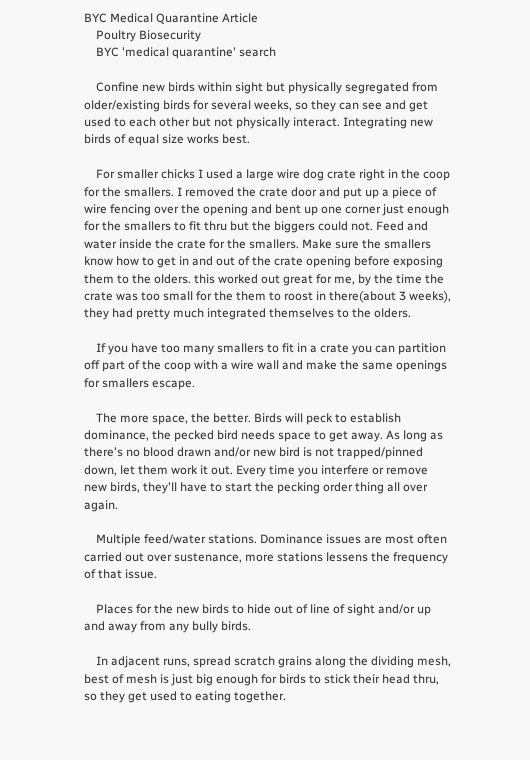BYC Medical Quarantine Article
    Poultry Biosecurity
    BYC 'medical quarantine' search

    Confine new birds within sight but physically segregated from older/existing birds for several weeks, so they can see and get used to each other but not physically interact. Integrating new birds of equal size works best.

    For smaller chicks I used a large wire dog crate right in the coop for the smallers. I removed the crate door and put up a piece of wire fencing over the opening and bent up one corner just enough for the smallers to fit thru but the biggers could not. Feed and water inside the crate for the smallers. Make sure the smallers know how to get in and out of the crate opening before exposing them to the olders. this worked out great for me, by the time the crate was too small for the them to roost in there(about 3 weeks), they had pretty much integrated themselves to the olders.

    If you have too many smallers to fit in a crate you can partition off part of the coop with a wire wall and make the same openings for smallers escape.

    The more space, the better. Birds will peck to establish dominance, the pecked bird needs space to get away. As long as there's no blood drawn and/or new bird is not trapped/pinned down, let them work it out. Every time you interfere or remove new birds, they'll have to start the pecking order thing all over again.

    Multiple feed/water stations. Dominance issues are most often carried out over sustenance, more stations lessens the frequency of that issue.

    Places for the new birds to hide out of line of sight and/or up and away from any bully birds.

    In adjacent runs, spread scratch grains along the dividing mesh, best of mesh is just big enough for birds to stick their head thru, so they get used to eating together.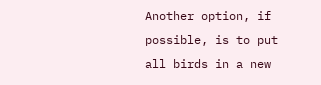Another option, if possible, is to put all birds in a new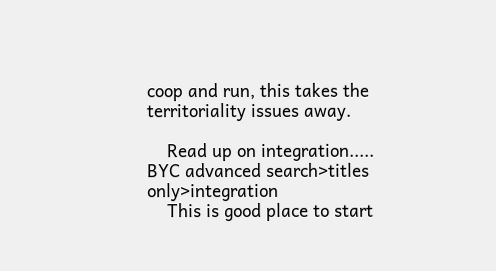coop and run, this takes the territoriality issues away.

    Read up on integration..... BYC advanced search>titles only>integration
    This is good place to start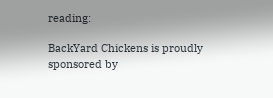reading:

BackYard Chickens is proudly sponsored by